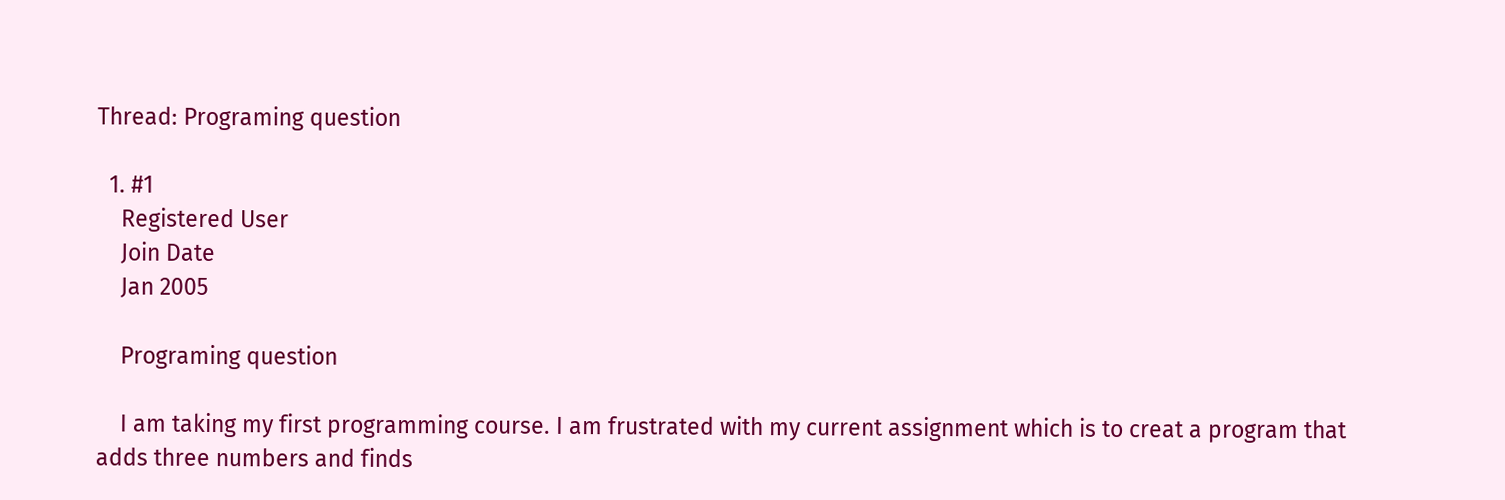Thread: Programing question

  1. #1
    Registered User
    Join Date
    Jan 2005

    Programing question

    I am taking my first programming course. I am frustrated with my current assignment which is to creat a program that adds three numbers and finds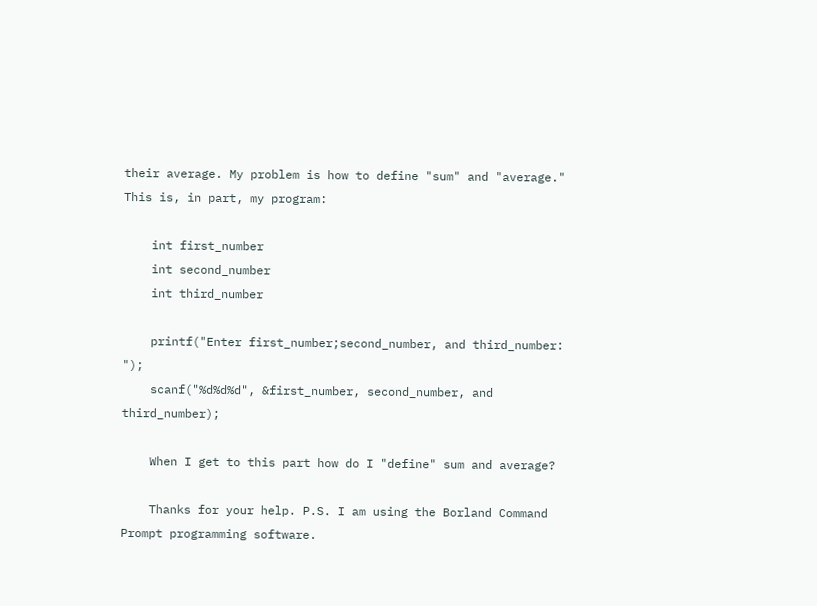their average. My problem is how to define "sum" and "average." This is, in part, my program:

    int first_number
    int second_number
    int third_number

    printf("Enter first_number;second_number, and third_number: ");
    scanf("%d%d%d", &first_number, second_number, and third_number);

    When I get to this part how do I "define" sum and average?

    Thanks for your help. P.S. I am using the Borland Command Prompt programming software.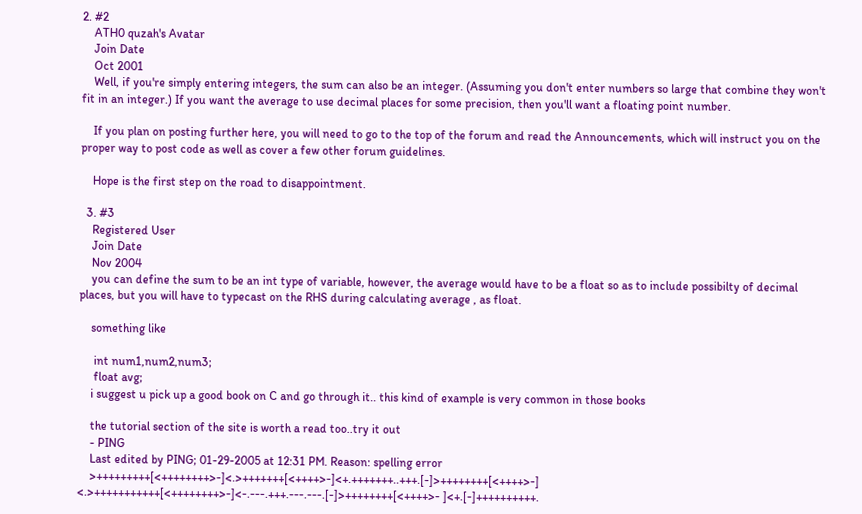2. #2
    ATH0 quzah's Avatar
    Join Date
    Oct 2001
    Well, if you're simply entering integers, the sum can also be an integer. (Assuming you don't enter numbers so large that combine they won't fit in an integer.) If you want the average to use decimal places for some precision, then you'll want a floating point number.

    If you plan on posting further here, you will need to go to the top of the forum and read the Announcements, which will instruct you on the proper way to post code as well as cover a few other forum guidelines.

    Hope is the first step on the road to disappointment.

  3. #3
    Registered User
    Join Date
    Nov 2004
    you can define the sum to be an int type of variable, however, the average would have to be a float so as to include possibilty of decimal places, but you will have to typecast on the RHS during calculating average , as float.

    something like

     int num1,num2,num3;
     float avg;
    i suggest u pick up a good book on C and go through it.. this kind of example is very common in those books

    the tutorial section of the site is worth a read too..try it out
    - PING
    Last edited by PING; 01-29-2005 at 12:31 PM. Reason: spelling error
    >+++++++++[<++++++++>-]<.>+++++++[<++++>-]<+.+++++++..+++.[-]>++++++++[<++++>-] <.>+++++++++++[<++++++++>-]<-.---.+++.---.---.[-]>++++++++[<++++>- ]<+.[-]++++++++++.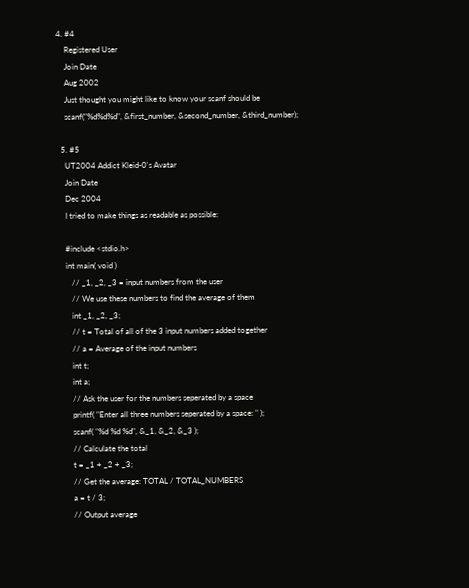4. #4
    Registered User
    Join Date
    Aug 2002
    Just thought you might like to know your scanf should be
    scanf("%d%d%d", &first_number, &second_number, &third_number);

  5. #5
    UT2004 Addict Kleid-0's Avatar
    Join Date
    Dec 2004
    I tried to make things as readable as possible:

    #include <stdio.h>
    int main( void )
       // _1, _2, _3 = input numbers from the user
       // We use these numbers to find the average of them
       int _1, _2, _3;
       // t = Total of all of the 3 input numbers added together
       // a = Average of the input numbers
       int t;
       int a;
       // Ask the user for the numbers seperated by a space
       printf( "Enter all three numbers seperated by a space: " );
       scanf( "%d %d %d", &_1, &_2, &_3 );
       // Calculate the total
       t = _1 + _2 + _3;
       // Get the average: TOTAL / TOTAL_NUMBERS
       a = t / 3;
       // Output average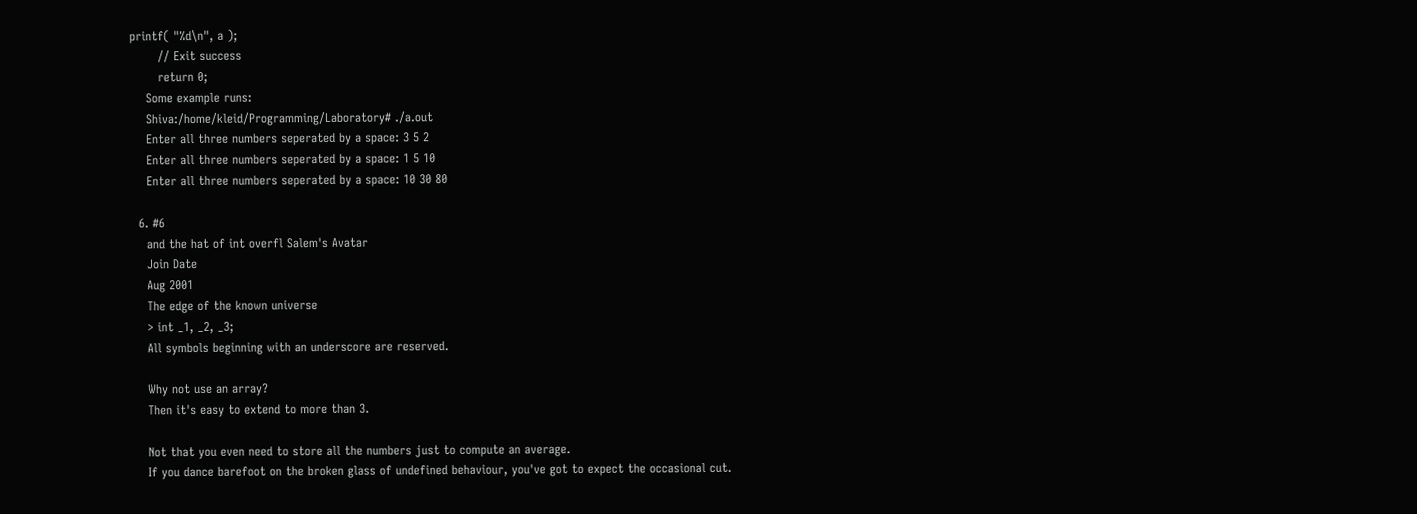printf( "%d\n", a );
       // Exit success
       return 0;
    Some example runs:
    Shiva:/home/kleid/Programming/Laboratory# ./a.out
    Enter all three numbers seperated by a space: 3 5 2
    Enter all three numbers seperated by a space: 1 5 10
    Enter all three numbers seperated by a space: 10 30 80

  6. #6
    and the hat of int overfl Salem's Avatar
    Join Date
    Aug 2001
    The edge of the known universe
    > int _1, _2, _3;
    All symbols beginning with an underscore are reserved.

    Why not use an array?
    Then it's easy to extend to more than 3.

    Not that you even need to store all the numbers just to compute an average.
    If you dance barefoot on the broken glass of undefined behaviour, you've got to expect the occasional cut.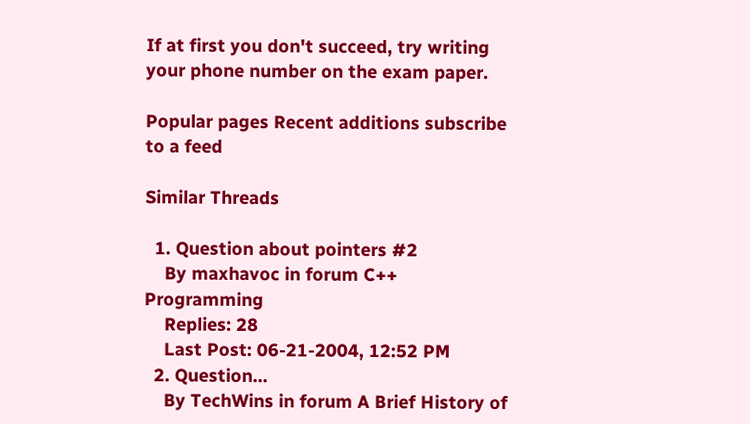If at first you don't succeed, try writing your phone number on the exam paper.

Popular pages Recent additions subscribe to a feed

Similar Threads

  1. Question about pointers #2
    By maxhavoc in forum C++ Programming
    Replies: 28
    Last Post: 06-21-2004, 12:52 PM
  2. Question...
    By TechWins in forum A Brief History of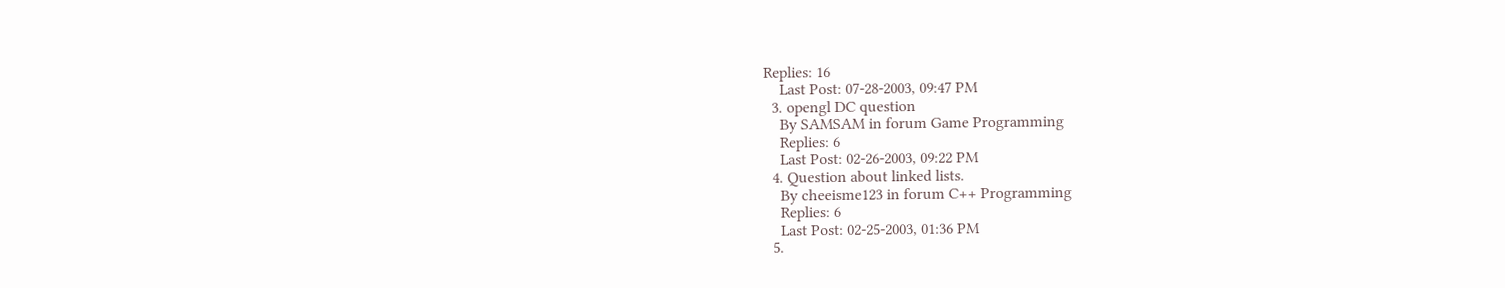Replies: 16
    Last Post: 07-28-2003, 09:47 PM
  3. opengl DC question
    By SAMSAM in forum Game Programming
    Replies: 6
    Last Post: 02-26-2003, 09:22 PM
  4. Question about linked lists.
    By cheeisme123 in forum C++ Programming
    Replies: 6
    Last Post: 02-25-2003, 01:36 PM
  5.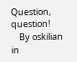Question, question!
    By oskilian in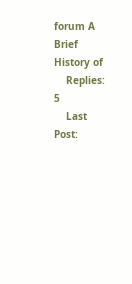forum A Brief History of
    Replies: 5
    Last Post: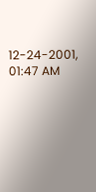12-24-2001, 01:47 AM